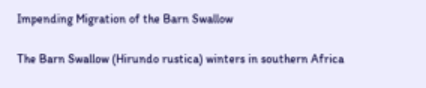Impending Migration of the Barn Swallow

The Barn Swallow (Hirundo rustica) winters in southern Africa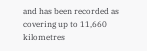and has been recorded as covering up to 11,660 kilometres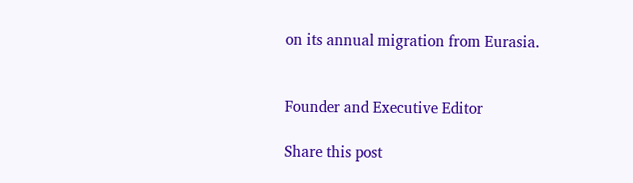on its annual migration from Eurasia.


Founder and Executive Editor

Share this post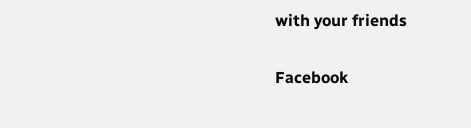with your friends

Facebook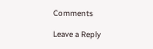Comments

Leave a Reply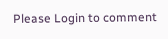Please Login to comment